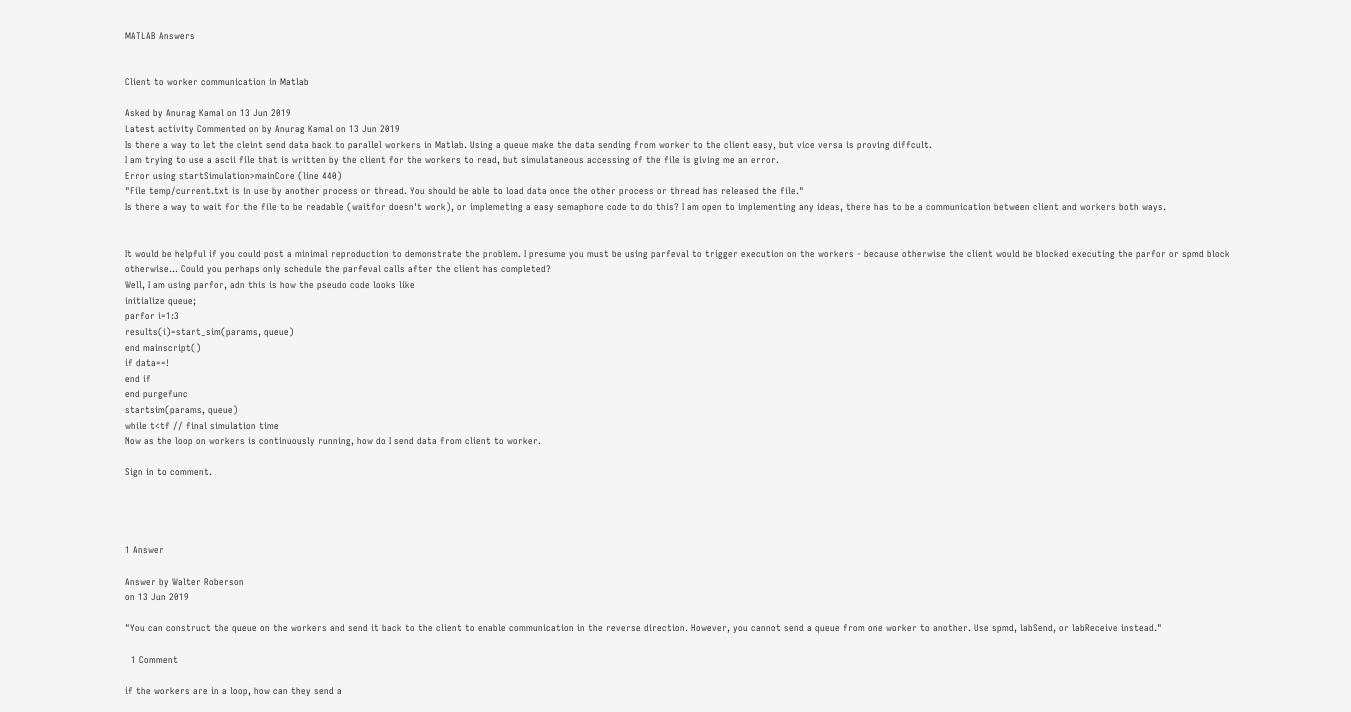MATLAB Answers


Client to worker communication in Matlab

Asked by Anurag Kamal on 13 Jun 2019
Latest activity Commented on by Anurag Kamal on 13 Jun 2019
Is there a way to let the cleint send data back to parallel workers in Matlab. Using a queue make the data sending from worker to the client easy, but vice versa is proving diffcult.
I am trying to use a ascii file that is written by the client for the workers to read, but simulataneous accessing of the file is giving me an error.
Error using startSimulation>mainCore (line 440)
"File temp/current.txt is in use by another process or thread. You should be able to load data once the other process or thread has released the file."
Is there a way to wait for the file to be readable (waitfor doesn't work), or implemeting a easy semaphore code to do this? I am open to implementing any ideas, there has to be a communication between client and workers both ways.


It would be helpful if you could post a minimal reproduction to demonstrate the problem. I presume you must be using parfeval to trigger execution on the workers - because otherwise the client would be blocked executing the parfor or spmd block otherwise... Could you perhaps only schedule the parfeval calls after the client has completed?
Well, I am using parfor, adn this is how the pseudo code looks like
initialize queue;
parfor i=1:3
results(i)=start_sim(params, queue)
end mainscript()
if data==!
end if
end purgefunc
startsim(params, queue)
while t<tf // final simulation time
Now as the loop on workers is continuously running, how do I send data from client to worker.

Sign in to comment.




1 Answer

Answer by Walter Roberson
on 13 Jun 2019

"You can construct the queue on the workers and send it back to the client to enable communication in the reverse direction. However, you cannot send a queue from one worker to another. Use spmd, labSend, or labReceive instead."

  1 Comment

if the workers are in a loop, how can they send a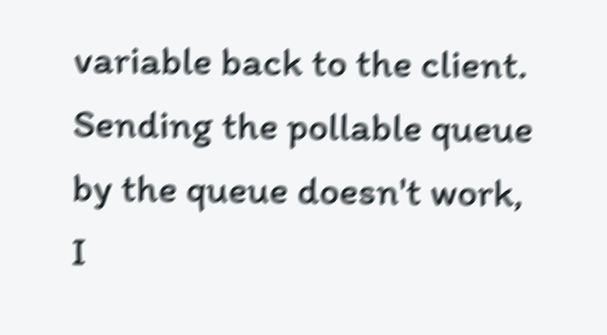variable back to the client. Sending the pollable queue by the queue doesn't work, I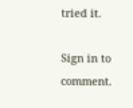tried it.

Sign in to comment.